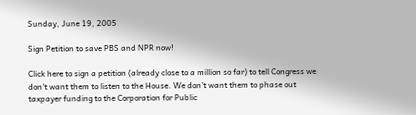Sunday, June 19, 2005

Sign Petition to save PBS and NPR now!

Click here to sign a petition (already close to a million so far) to tell Congress we don't want them to listen to the House. We don't want them to phase out taxpayer funding to the Corporation for Public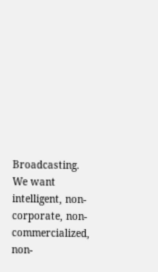Broadcasting. We want intelligent, non-corporate, non-commercialized, non-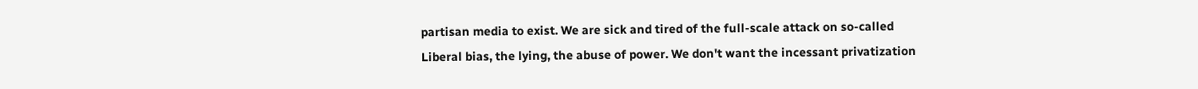partisan media to exist. We are sick and tired of the full-scale attack on so-called Liberal bias, the lying, the abuse of power. We don't want the incessant privatization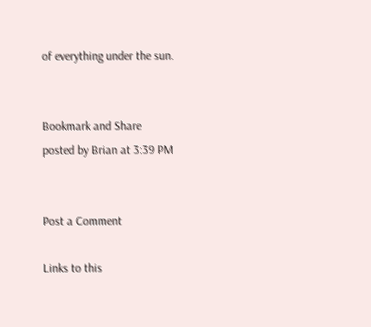of everything under the sun.


Bookmark and Share
posted by Brian at 3:39 PM


Post a Comment

Links to this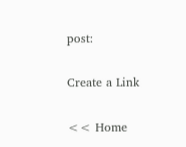post:

Create a Link

<< Home